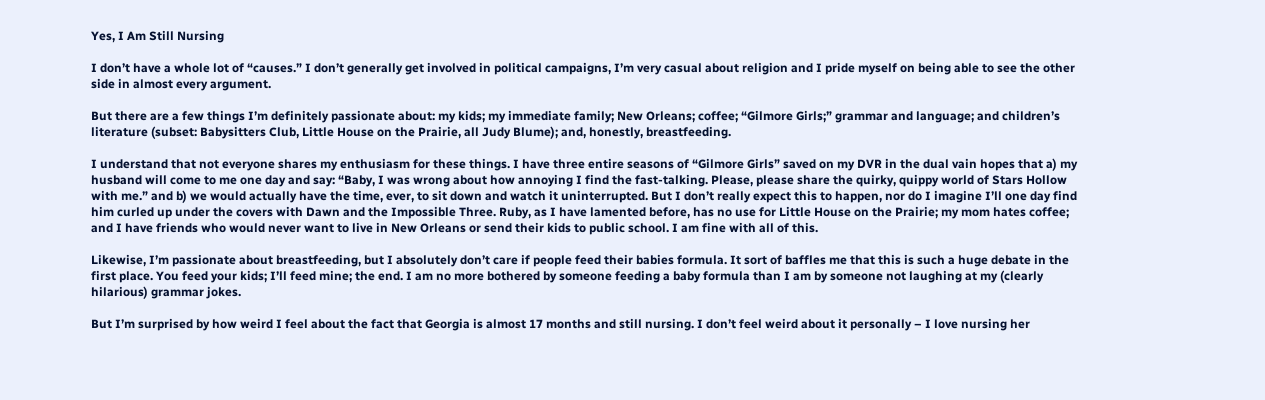Yes, I Am Still Nursing

I don’t have a whole lot of “causes.” I don’t generally get involved in political campaigns, I’m very casual about religion and I pride myself on being able to see the other side in almost every argument.

But there are a few things I’m definitely passionate about: my kids; my immediate family; New Orleans; coffee; “Gilmore Girls;” grammar and language; and children’s literature (subset: Babysitters Club, Little House on the Prairie, all Judy Blume); and, honestly, breastfeeding.

I understand that not everyone shares my enthusiasm for these things. I have three entire seasons of “Gilmore Girls” saved on my DVR in the dual vain hopes that a) my husband will come to me one day and say: “Baby, I was wrong about how annoying I find the fast-talking. Please, please share the quirky, quippy world of Stars Hollow with me.” and b) we would actually have the time, ever, to sit down and watch it uninterrupted. But I don’t really expect this to happen, nor do I imagine I’ll one day find him curled up under the covers with Dawn and the Impossible Three. Ruby, as I have lamented before, has no use for Little House on the Prairie; my mom hates coffee; and I have friends who would never want to live in New Orleans or send their kids to public school. I am fine with all of this.

Likewise, I’m passionate about breastfeeding, but I absolutely don’t care if people feed their babies formula. It sort of baffles me that this is such a huge debate in the first place. You feed your kids; I’ll feed mine; the end. I am no more bothered by someone feeding a baby formula than I am by someone not laughing at my (clearly hilarious) grammar jokes.

But I’m surprised by how weird I feel about the fact that Georgia is almost 17 months and still nursing. I don’t feel weird about it personally – I love nursing her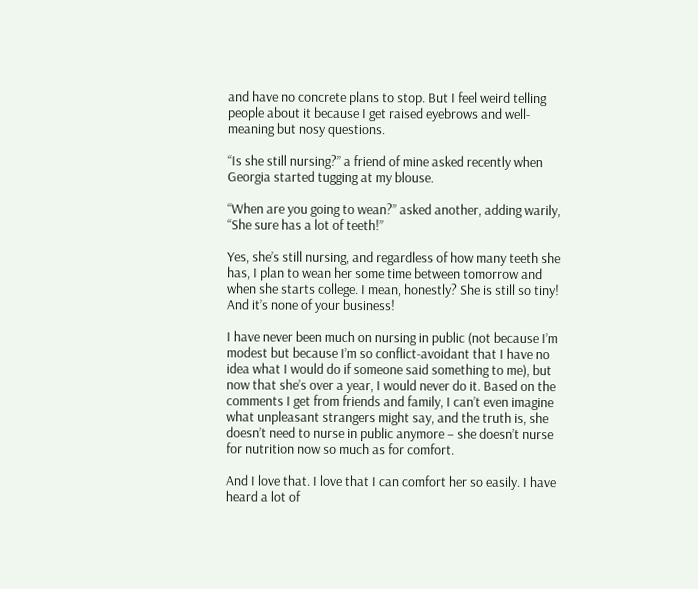and have no concrete plans to stop. But I feel weird telling people about it because I get raised eyebrows and well-meaning but nosy questions.

“Is she still nursing?” a friend of mine asked recently when Georgia started tugging at my blouse.

“When are you going to wean?” asked another, adding warily, “She sure has a lot of teeth!”

Yes, she’s still nursing, and regardless of how many teeth she has, I plan to wean her some time between tomorrow and when she starts college. I mean, honestly? She is still so tiny! And it’s none of your business!

I have never been much on nursing in public (not because I’m modest but because I’m so conflict-avoidant that I have no idea what I would do if someone said something to me), but now that she’s over a year, I would never do it. Based on the comments I get from friends and family, I can’t even imagine what unpleasant strangers might say, and the truth is, she doesn’t need to nurse in public anymore – she doesn’t nurse for nutrition now so much as for comfort.

And I love that. I love that I can comfort her so easily. I have heard a lot of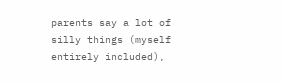parents say a lot of silly things (myself entirely included),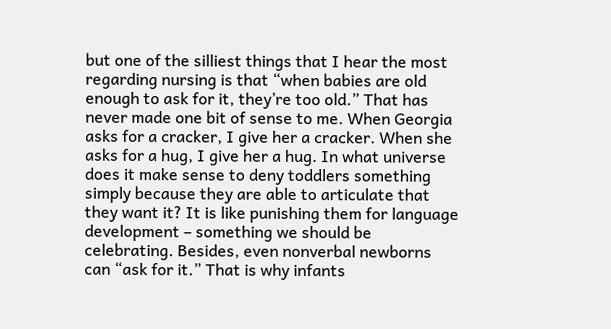but one of the silliest things that I hear the most regarding nursing is that “when babies are old enough to ask for it, they’re too old.” That has never made one bit of sense to me. When Georgia asks for a cracker, I give her a cracker. When she asks for a hug, I give her a hug. In what universe does it make sense to deny toddlers something simply because they are able to articulate that they want it? It is like punishing them for language development – something we should be celebrating. Besides, even nonverbal newborns can “ask for it.” That is why infants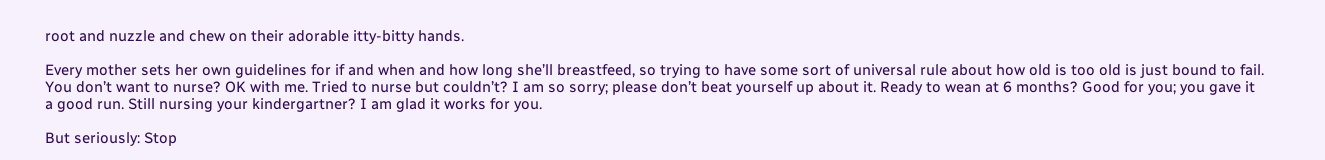root and nuzzle and chew on their adorable itty-bitty hands.

Every mother sets her own guidelines for if and when and how long she’ll breastfeed, so trying to have some sort of universal rule about how old is too old is just bound to fail. You don’t want to nurse? OK with me. Tried to nurse but couldn’t? I am so sorry; please don’t beat yourself up about it. Ready to wean at 6 months? Good for you; you gave it a good run. Still nursing your kindergartner? I am glad it works for you.

But seriously: Stop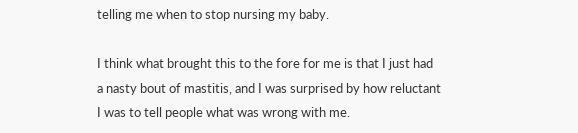telling me when to stop nursing my baby.

I think what brought this to the fore for me is that I just had a nasty bout of mastitis, and I was surprised by how reluctant I was to tell people what was wrong with me.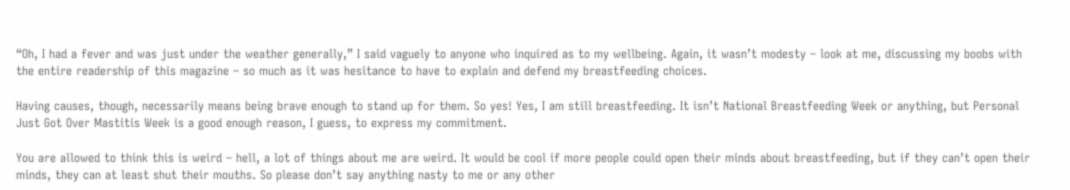“Oh, I had a fever and was just under the weather generally,” I said vaguely to anyone who inquired as to my wellbeing. Again, it wasn’t modesty – look at me, discussing my boobs with the entire readership of this magazine – so much as it was hesitance to have to explain and defend my breastfeeding choices.

Having causes, though, necessarily means being brave enough to stand up for them. So yes! Yes, I am still breastfeeding. It isn’t National Breastfeeding Week or anything, but Personal Just Got Over Mastitis Week is a good enough reason, I guess, to express my commitment.

You are allowed to think this is weird – hell, a lot of things about me are weird. It would be cool if more people could open their minds about breastfeeding, but if they can’t open their minds, they can at least shut their mouths. So please don’t say anything nasty to me or any other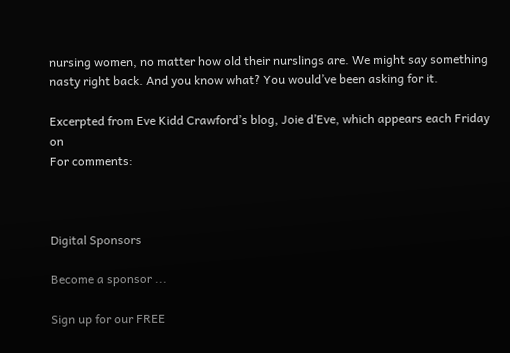nursing women, no matter how old their nurslings are. We might say something nasty right back. And you know what? You would’ve been asking for it.

Excerpted from Eve Kidd Crawford’s blog, Joie d’Eve, which appears each Friday on
For comments:



Digital Sponsors

Become a sponsor ...

Sign up for our FREE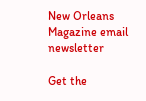New Orleans Magazine email newsletter

Get the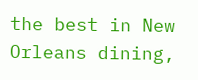the best in New Orleans dining,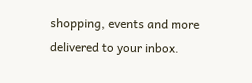shopping, events and more delivered to your inbox.